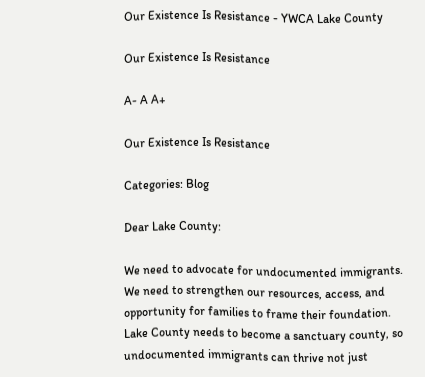Our Existence Is Resistance - YWCA Lake County

Our Existence Is Resistance

A- A A+

Our Existence Is Resistance

Categories: Blog

Dear Lake County:

We need to advocate for undocumented immigrants. We need to strengthen our resources, access, and opportunity for families to frame their foundation. Lake County needs to become a sanctuary county, so undocumented immigrants can thrive not just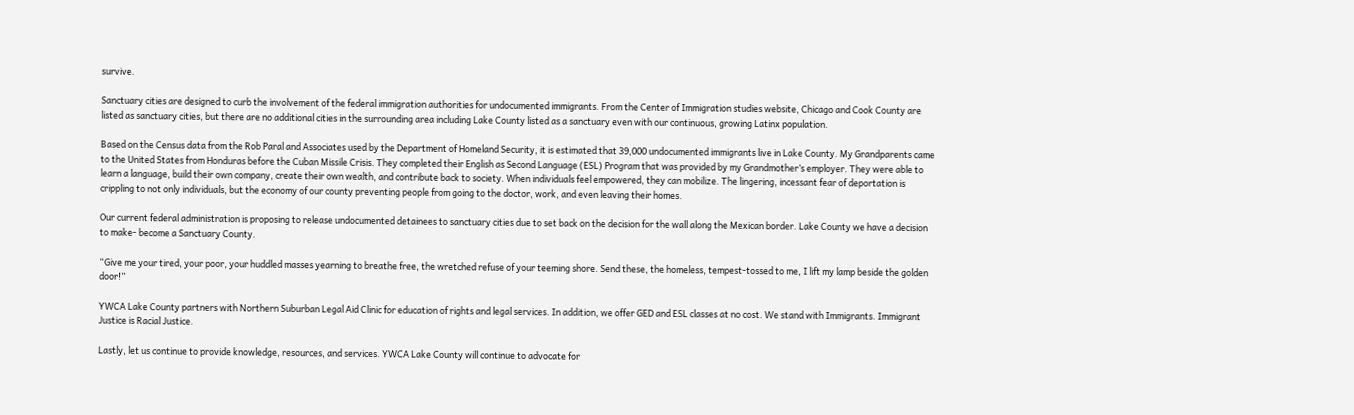survive.

Sanctuary cities are designed to curb the involvement of the federal immigration authorities for undocumented immigrants. From the Center of Immigration studies website, Chicago and Cook County are listed as sanctuary cities, but there are no additional cities in the surrounding area including Lake County listed as a sanctuary even with our continuous, growing Latinx population.

Based on the Census data from the Rob Paral and Associates used by the Department of Homeland Security, it is estimated that 39,000 undocumented immigrants live in Lake County. My Grandparents came to the United States from Honduras before the Cuban Missile Crisis. They completed their English as Second Language (ESL) Program that was provided by my Grandmother’s employer. They were able to learn a language, build their own company, create their own wealth, and contribute back to society. When individuals feel empowered, they can mobilize. The lingering, incessant fear of deportation is crippling to not only individuals, but the economy of our county preventing people from going to the doctor, work, and even leaving their homes.

Our current federal administration is proposing to release undocumented detainees to sanctuary cities due to set back on the decision for the wall along the Mexican border. Lake County we have a decision to make- become a Sanctuary County.

“Give me your tired, your poor, your huddled masses yearning to breathe free, the wretched refuse of your teeming shore. Send these, the homeless, tempest-tossed to me, I lift my lamp beside the golden door!”

YWCA Lake County partners with Northern Suburban Legal Aid Clinic for education of rights and legal services. In addition, we offer GED and ESL classes at no cost. We stand with Immigrants. Immigrant Justice is Racial Justice.

Lastly, let us continue to provide knowledge, resources, and services. YWCA Lake County will continue to advocate for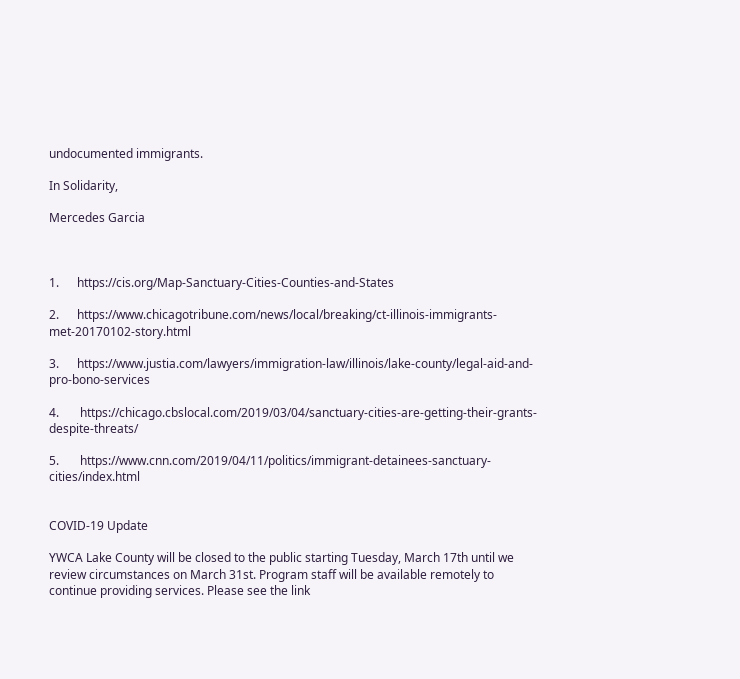undocumented immigrants.

In Solidarity,

Mercedes Garcia



1.      https://cis.org/Map-Sanctuary-Cities-Counties-and-States

2.      https://www.chicagotribune.com/news/local/breaking/ct-illinois-immigrants-met-20170102-story.html

3.      https://www.justia.com/lawyers/immigration-law/illinois/lake-county/legal-aid-and-pro-bono-services

4.       https://chicago.cbslocal.com/2019/03/04/sanctuary-cities-are-getting-their-grants-despite-threats/

5.       https://www.cnn.com/2019/04/11/politics/immigrant-detainees-sanctuary-cities/index.html


COVID-19 Update

YWCA Lake County will be closed to the public starting Tuesday, March 17th until we review circumstances on March 31st. Program staff will be available remotely to continue providing services. Please see the link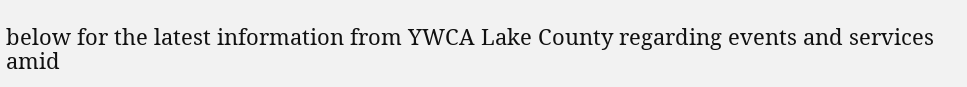below for the latest information from YWCA Lake County regarding events and services amid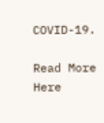COVID-19.

Read More Here